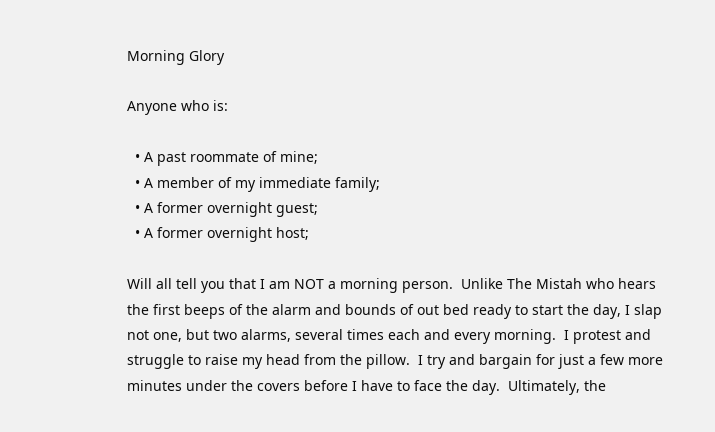Morning Glory

Anyone who is:

  • A past roommate of mine;
  • A member of my immediate family;
  • A former overnight guest;
  • A former overnight host;

Will all tell you that I am NOT a morning person.  Unlike The Mistah who hears the first beeps of the alarm and bounds of out bed ready to start the day, I slap not one, but two alarms, several times each and every morning.  I protest and struggle to raise my head from the pillow.  I try and bargain for just a few more minutes under the covers before I have to face the day.  Ultimately, the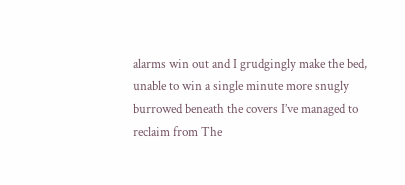alarms win out and I grudgingly make the bed, unable to win a single minute more snugly burrowed beneath the covers I’ve managed to reclaim from The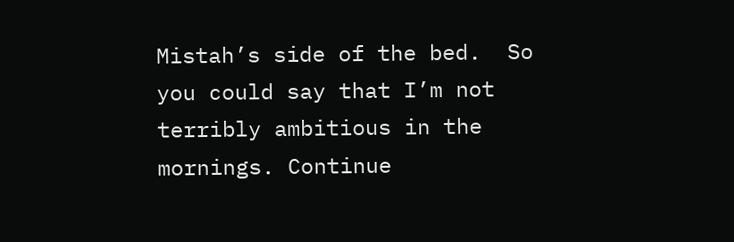Mistah’s side of the bed.  So you could say that I’m not terribly ambitious in the mornings. Continue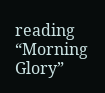reading “Morning Glory”